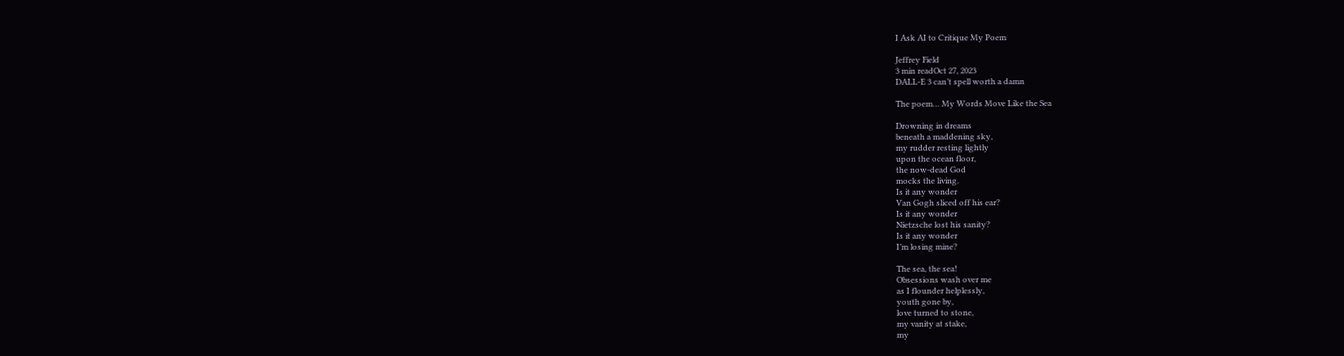I Ask AI to Critique My Poem

Jeffrey Field
3 min readOct 27, 2023
DALL-E 3 can’t spell worth a damn

The poem… My Words Move Like the Sea

Drowning in dreams
beneath a maddening sky,
my rudder resting lightly
upon the ocean floor,
the now-dead God
mocks the living.
Is it any wonder
Van Gogh sliced off his ear?
Is it any wonder
Nietzsche lost his sanity?
Is it any wonder
I’m losing mine?

The sea, the sea!
Obsessions wash over me
as I flounder helplessly,
youth gone by,
love turned to stone,
my vanity at stake,
my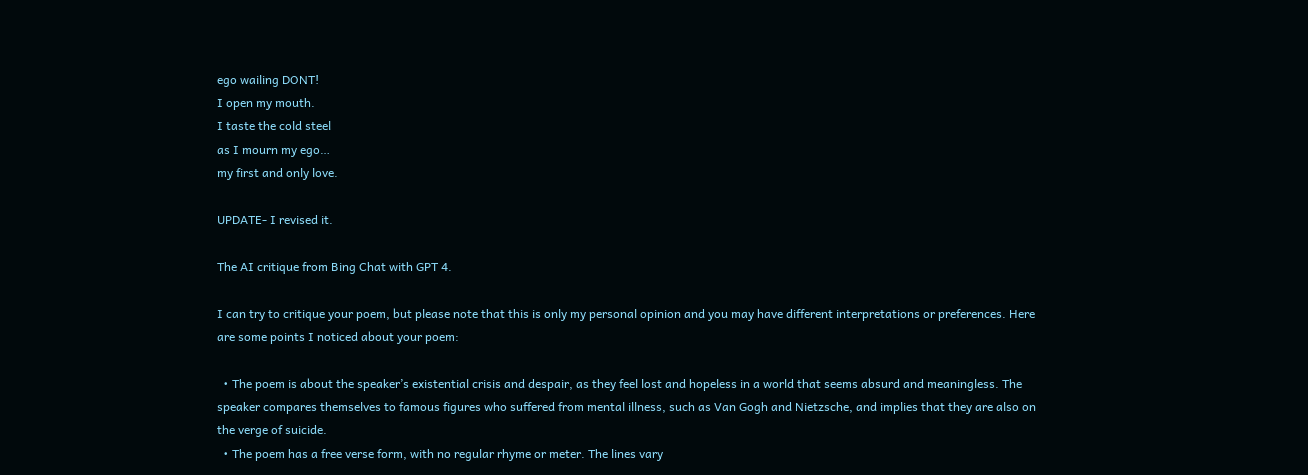ego wailing DONT!
I open my mouth.
I taste the cold steel
as I mourn my ego…
my first and only love.

UPDATE- I revised it.

The AI critique from Bing Chat with GPT 4.

I can try to critique your poem, but please note that this is only my personal opinion and you may have different interpretations or preferences. Here are some points I noticed about your poem:

  • The poem is about the speaker’s existential crisis and despair, as they feel lost and hopeless in a world that seems absurd and meaningless. The speaker compares themselves to famous figures who suffered from mental illness, such as Van Gogh and Nietzsche, and implies that they are also on the verge of suicide.
  • The poem has a free verse form, with no regular rhyme or meter. The lines vary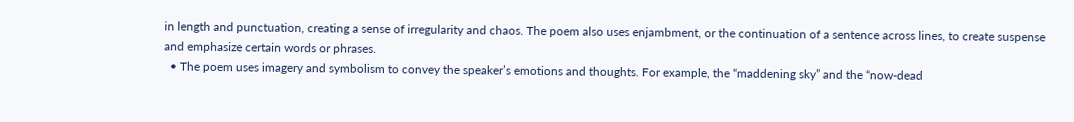in length and punctuation, creating a sense of irregularity and chaos. The poem also uses enjambment, or the continuation of a sentence across lines, to create suspense and emphasize certain words or phrases.
  • The poem uses imagery and symbolism to convey the speaker’s emotions and thoughts. For example, the “maddening sky” and the “now-dead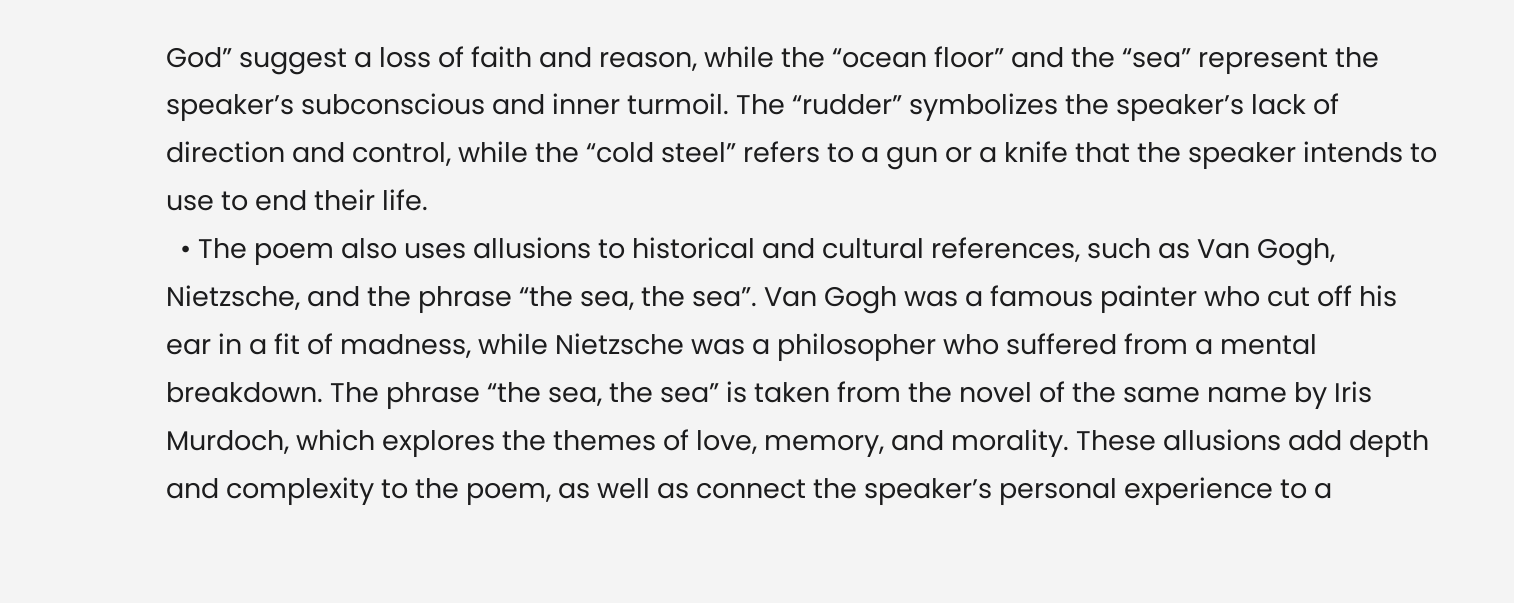God” suggest a loss of faith and reason, while the “ocean floor” and the “sea” represent the speaker’s subconscious and inner turmoil. The “rudder” symbolizes the speaker’s lack of direction and control, while the “cold steel” refers to a gun or a knife that the speaker intends to use to end their life.
  • The poem also uses allusions to historical and cultural references, such as Van Gogh, Nietzsche, and the phrase “the sea, the sea”. Van Gogh was a famous painter who cut off his ear in a fit of madness, while Nietzsche was a philosopher who suffered from a mental breakdown. The phrase “the sea, the sea” is taken from the novel of the same name by Iris Murdoch, which explores the themes of love, memory, and morality. These allusions add depth and complexity to the poem, as well as connect the speaker’s personal experience to a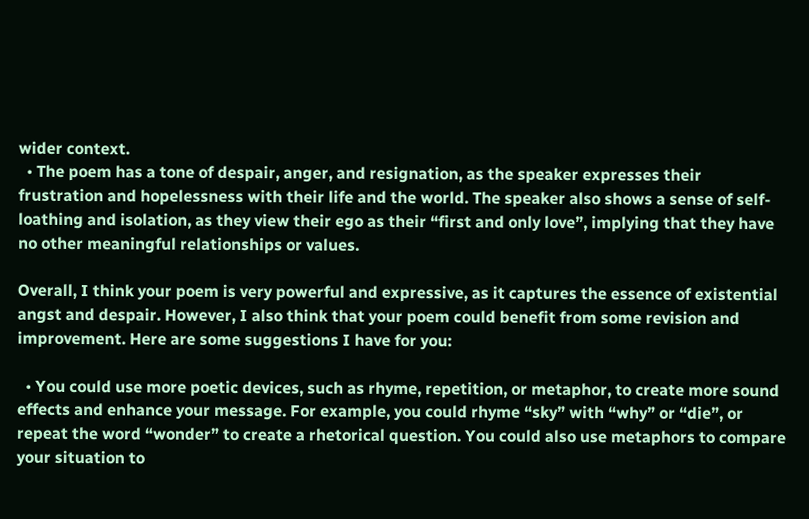wider context.
  • The poem has a tone of despair, anger, and resignation, as the speaker expresses their frustration and hopelessness with their life and the world. The speaker also shows a sense of self-loathing and isolation, as they view their ego as their “first and only love”, implying that they have no other meaningful relationships or values.

Overall, I think your poem is very powerful and expressive, as it captures the essence of existential angst and despair. However, I also think that your poem could benefit from some revision and improvement. Here are some suggestions I have for you:

  • You could use more poetic devices, such as rhyme, repetition, or metaphor, to create more sound effects and enhance your message. For example, you could rhyme “sky” with “why” or “die”, or repeat the word “wonder” to create a rhetorical question. You could also use metaphors to compare your situation to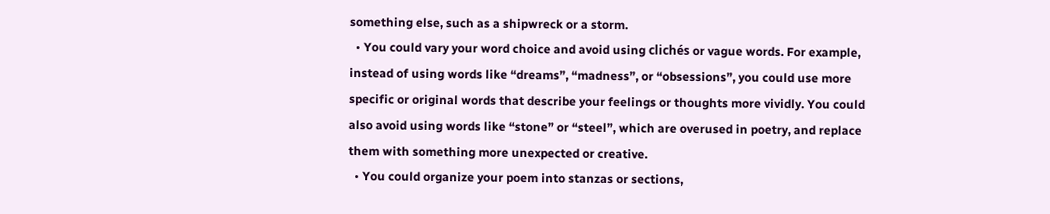something else, such as a shipwreck or a storm.
  • You could vary your word choice and avoid using clichés or vague words. For example, instead of using words like “dreams”, “madness”, or “obsessions”, you could use more specific or original words that describe your feelings or thoughts more vividly. You could also avoid using words like “stone” or “steel”, which are overused in poetry, and replace them with something more unexpected or creative.
  • You could organize your poem into stanzas or sections,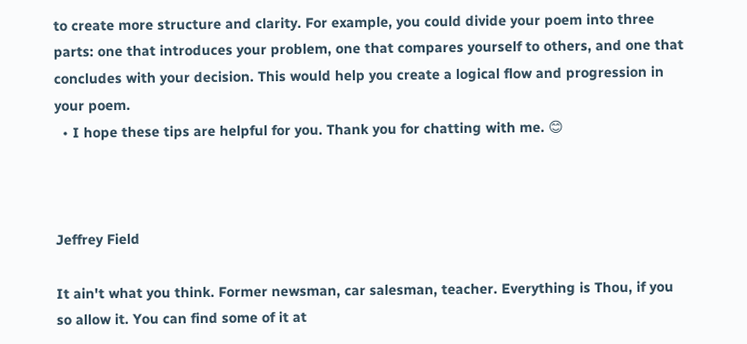to create more structure and clarity. For example, you could divide your poem into three parts: one that introduces your problem, one that compares yourself to others, and one that concludes with your decision. This would help you create a logical flow and progression in your poem.
  • I hope these tips are helpful for you. Thank you for chatting with me. 😊



Jeffrey Field

It ain't what you think. Former newsman, car salesman, teacher. Everything is Thou, if you so allow it. You can find some of it at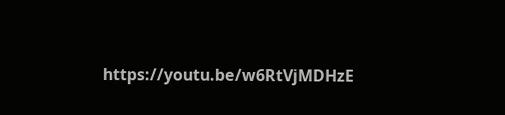https://youtu.be/w6RtVjMDHzE